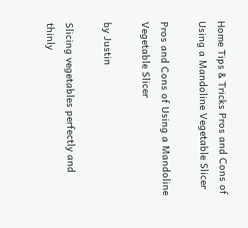Home Tips & Tricks Pros and Cons of Using a Mandoline Vegetable Slicer

Pros and Cons of Using a Mandoline Vegetable Slicer

by Justin

Slicing vegetables perfectly and thinly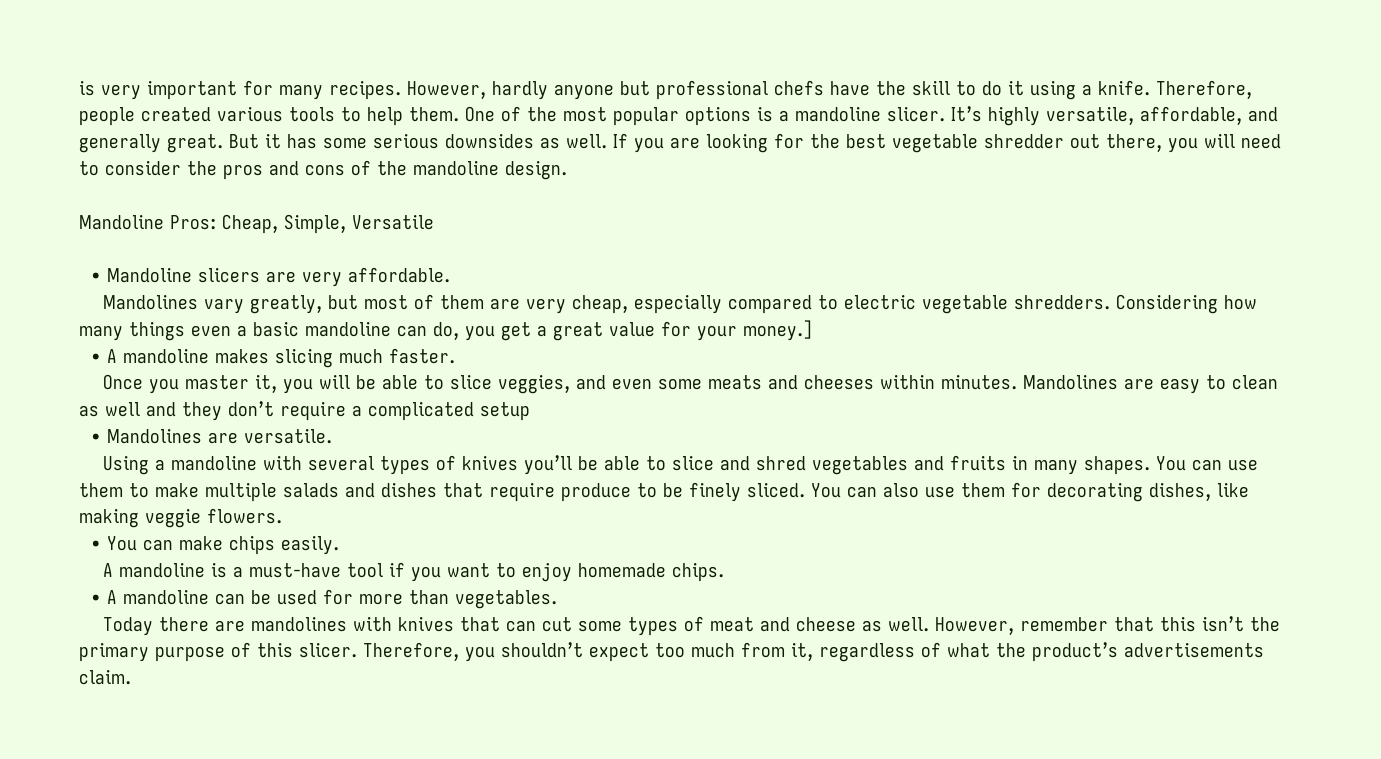is very important for many recipes. However, hardly anyone but professional chefs have the skill to do it using a knife. Therefore, people created various tools to help them. One of the most popular options is a mandoline slicer. It’s highly versatile, affordable, and generally great. But it has some serious downsides as well. If you are looking for the best vegetable shredder out there, you will need to consider the pros and cons of the mandoline design.

Mandoline Pros: Cheap, Simple, Versatile

  • Mandoline slicers are very affordable.
    Mandolines vary greatly, but most of them are very cheap, especially compared to electric vegetable shredders. Considering how many things even a basic mandoline can do, you get a great value for your money.]
  • A mandoline makes slicing much faster.
    Once you master it, you will be able to slice veggies, and even some meats and cheeses within minutes. Mandolines are easy to clean as well and they don’t require a complicated setup
  • Mandolines are versatile.
    Using a mandoline with several types of knives you’ll be able to slice and shred vegetables and fruits in many shapes. You can use them to make multiple salads and dishes that require produce to be finely sliced. You can also use them for decorating dishes, like making veggie flowers.
  • You can make chips easily.
    A mandoline is a must-have tool if you want to enjoy homemade chips.
  • A mandoline can be used for more than vegetables.
    Today there are mandolines with knives that can cut some types of meat and cheese as well. However, remember that this isn’t the primary purpose of this slicer. Therefore, you shouldn’t expect too much from it, regardless of what the product’s advertisements claim.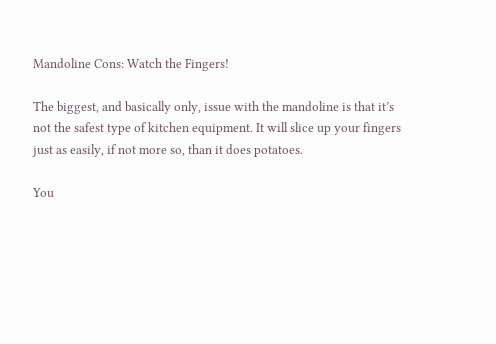Mandoline Cons: Watch the Fingers!

The biggest, and basically only, issue with the mandoline is that it’s not the safest type of kitchen equipment. It will slice up your fingers just as easily, if not more so, than it does potatoes.

You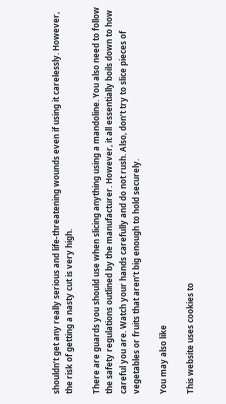shouldn’t get any really serious and life-threatening wounds even if using it carelessly. However, the risk of getting a nasty cut is very high.

There are guards you should use when slicing anything using a mandoline. You also need to follow the safety regulations outlined by the manufacturer. However, it all essentially boils down to how careful you are. Watch your hands carefully and do not rush. Also, don’t try to slice pieces of vegetables or fruits that aren’t big enough to hold securely.

You may also like

This website uses cookies to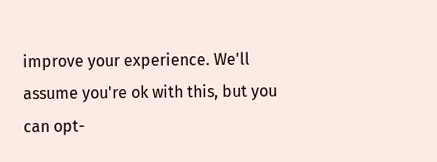improve your experience. We'll assume you're ok with this, but you can opt-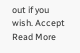out if you wish. Accept Read More